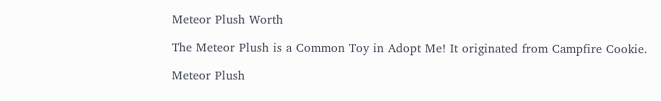Meteor Plush Worth

The Meteor Plush is a Common Toy in Adopt Me! It originated from Campfire Cookie.

Meteor Plush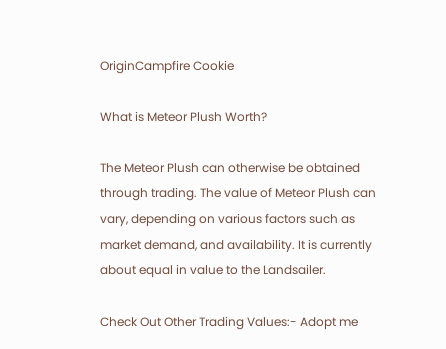OriginCampfire Cookie

What is Meteor Plush Worth?

The Meteor Plush can otherwise be obtained through trading. The value of Meteor Plush can vary, depending on various factors such as market demand, and availability. It is currently about equal in value to the Landsailer.

Check Out Other Trading Values:- Adopt me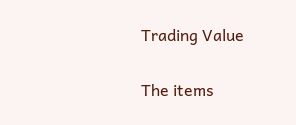Trading Value

The items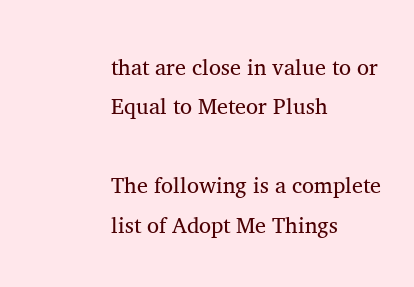that are close in value to or Equal to Meteor Plush

The following is a complete list of Adopt Me Things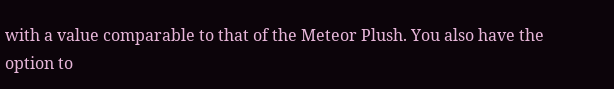with a value comparable to that of the Meteor Plush. You also have the option to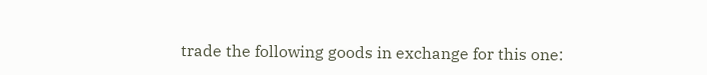trade the following goods in exchange for this one: